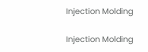Injection Molding

Injection Molding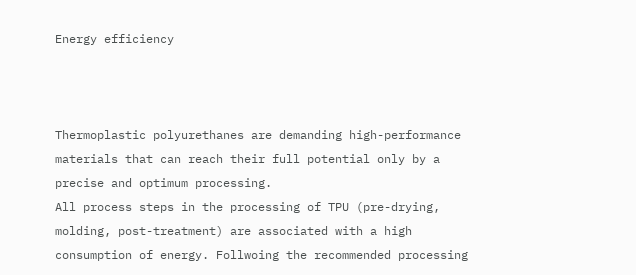Energy efficiency



Thermoplastic polyurethanes are demanding high-performance materials that can reach their full potential only by a precise and optimum processing.
All process steps in the processing of TPU (pre-drying, molding, post-treatment) are associated with a high consumption of energy. Follwoing the recommended processing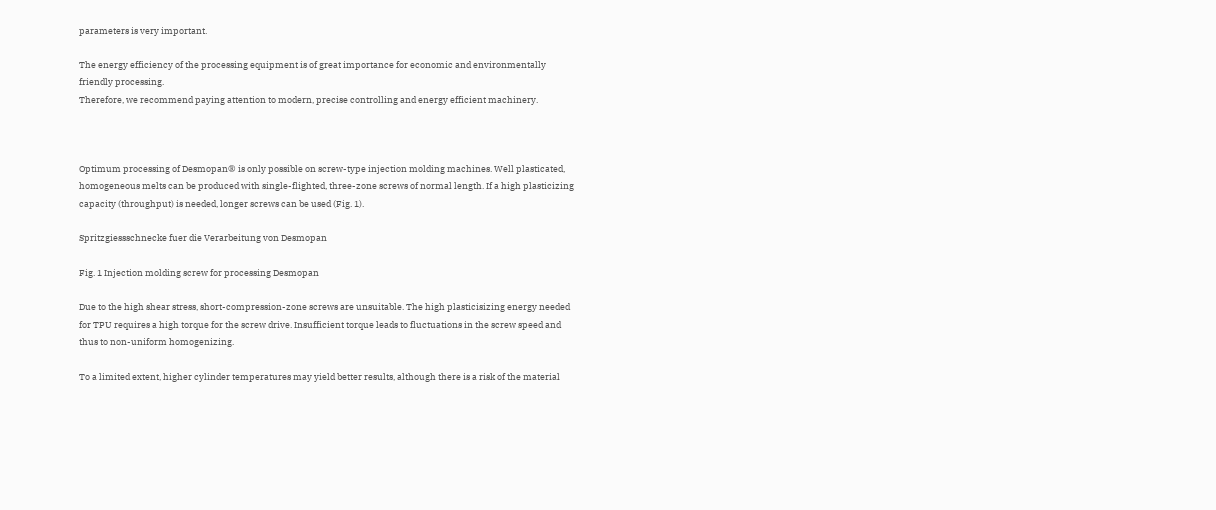parameters is very important.

The energy efficiency of the processing equipment is of great importance for economic and environmentally friendly processing.
Therefore, we recommend paying attention to modern, precise controlling and energy efficient machinery.



Optimum processing of Desmopan® is only possible on screw-type injection molding machines. Well plasticated, homogeneous melts can be produced with single-flighted, three-zone screws of normal length. If a high plasticizing capacity (throughput) is needed, longer screws can be used (Fig. 1).

Spritzgiessschnecke fuer die Verarbeitung von Desmopan

Fig. 1 Injection molding screw for processing Desmopan

Due to the high shear stress, short-compression-zone screws are unsuitable. The high plasticisizing energy needed for TPU requires a high torque for the screw drive. Insufficient torque leads to fluctuations in the screw speed and thus to non-uniform homogenizing.

To a limited extent, higher cylinder temperatures may yield better results, although there is a risk of the material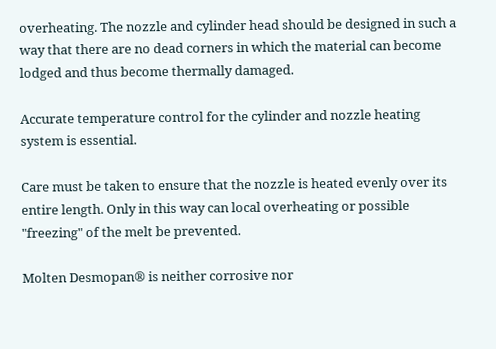overheating. The nozzle and cylinder head should be designed in such a way that there are no dead corners in which the material can become lodged and thus become thermally damaged.

Accurate temperature control for the cylinder and nozzle heating system is essential.

Care must be taken to ensure that the nozzle is heated evenly over its entire length. Only in this way can local overheating or possible "freezing" of the melt be prevented.

Molten Desmopan® is neither corrosive nor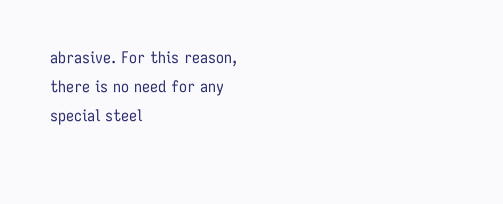abrasive. For this reason, there is no need for any special steel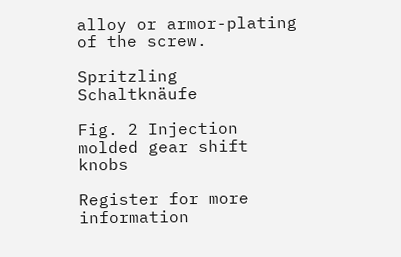alloy or armor-plating of the screw.

Spritzling Schaltknäufe

Fig. 2 Injection molded gear shift knobs

Register for more information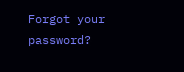Forgot your password?